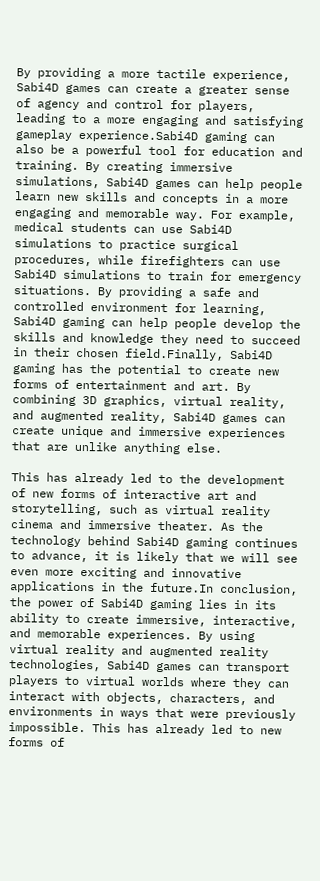By providing a more tactile experience, Sabi4D games can create a greater sense of agency and control for players, leading to a more engaging and satisfying gameplay experience.Sabi4D gaming can also be a powerful tool for education and training. By creating immersive simulations, Sabi4D games can help people learn new skills and concepts in a more engaging and memorable way. For example, medical students can use Sabi4D simulations to practice surgical procedures, while firefighters can use Sabi4D simulations to train for emergency situations. By providing a safe and controlled environment for learning, Sabi4D gaming can help people develop the skills and knowledge they need to succeed in their chosen field.Finally, Sabi4D gaming has the potential to create new forms of entertainment and art. By combining 3D graphics, virtual reality, and augmented reality, Sabi4D games can create unique and immersive experiences that are unlike anything else.

This has already led to the development of new forms of interactive art and storytelling, such as virtual reality cinema and immersive theater. As the technology behind Sabi4D gaming continues to advance, it is likely that we will see even more exciting and innovative applications in the future.In conclusion, the power of Sabi4D gaming lies in its ability to create immersive, interactive, and memorable experiences. By using virtual reality and augmented reality technologies, Sabi4D games can transport players to virtual worlds where they can interact with objects, characters, and environments in ways that were previously impossible. This has already led to new forms of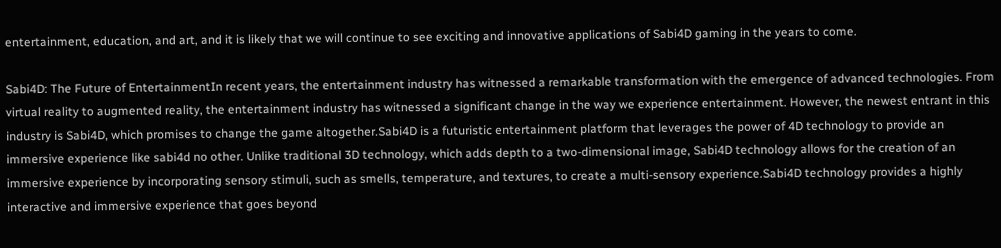entertainment, education, and art, and it is likely that we will continue to see exciting and innovative applications of Sabi4D gaming in the years to come.

Sabi4D: The Future of EntertainmentIn recent years, the entertainment industry has witnessed a remarkable transformation with the emergence of advanced technologies. From virtual reality to augmented reality, the entertainment industry has witnessed a significant change in the way we experience entertainment. However, the newest entrant in this industry is Sabi4D, which promises to change the game altogether.Sabi4D is a futuristic entertainment platform that leverages the power of 4D technology to provide an immersive experience like sabi4d no other. Unlike traditional 3D technology, which adds depth to a two-dimensional image, Sabi4D technology allows for the creation of an immersive experience by incorporating sensory stimuli, such as smells, temperature, and textures, to create a multi-sensory experience.Sabi4D technology provides a highly interactive and immersive experience that goes beyond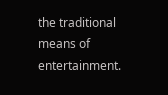the traditional means of entertainment.